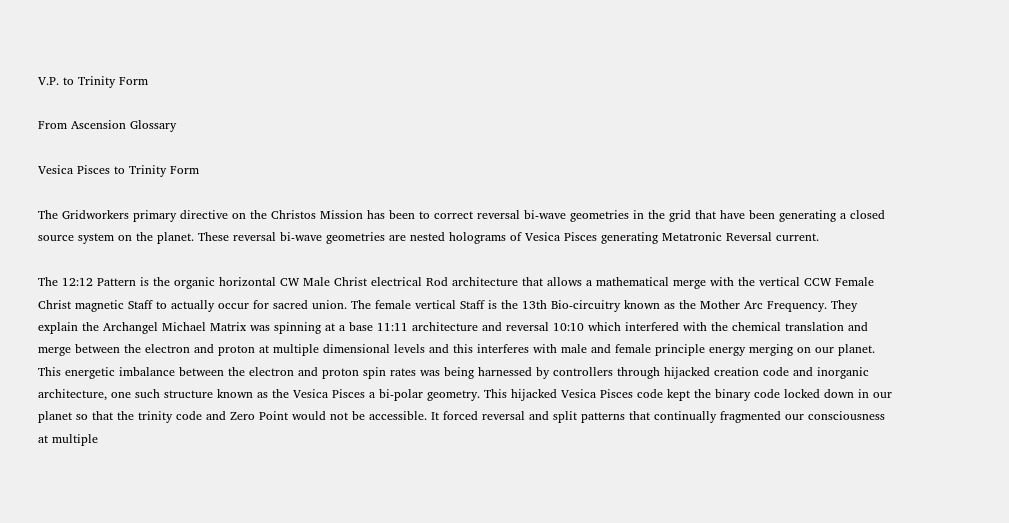V.P. to Trinity Form

From Ascension Glossary

Vesica Pisces to Trinity Form

The Gridworkers primary directive on the Christos Mission has been to correct reversal bi-wave geometries in the grid that have been generating a closed source system on the planet. These reversal bi-wave geometries are nested holograms of Vesica Pisces generating Metatronic Reversal current.

The 12:12 Pattern is the organic horizontal CW Male Christ electrical Rod architecture that allows a mathematical merge with the vertical CCW Female Christ magnetic Staff to actually occur for sacred union. The female vertical Staff is the 13th Bio-circuitry known as the Mother Arc Frequency. They explain the Archangel Michael Matrix was spinning at a base 11:11 architecture and reversal 10:10 which interfered with the chemical translation and merge between the electron and proton at multiple dimensional levels and this interferes with male and female principle energy merging on our planet. This energetic imbalance between the electron and proton spin rates was being harnessed by controllers through hijacked creation code and inorganic architecture, one such structure known as the Vesica Pisces a bi-polar geometry. This hijacked Vesica Pisces code kept the binary code locked down in our planet so that the trinity code and Zero Point would not be accessible. It forced reversal and split patterns that continually fragmented our consciousness at multiple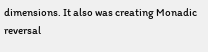dimensions. It also was creating Monadic reversal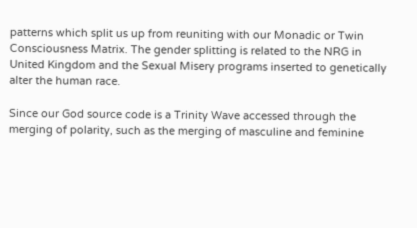patterns which split us up from reuniting with our Monadic or Twin Consciousness Matrix. The gender splitting is related to the NRG in United Kingdom and the Sexual Misery programs inserted to genetically alter the human race.

Since our God source code is a Trinity Wave accessed through the merging of polarity, such as the merging of masculine and feminine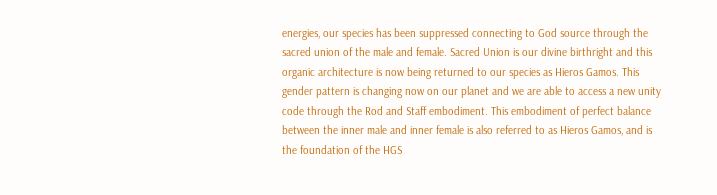energies, our species has been suppressed connecting to God source through the sacred union of the male and female. Sacred Union is our divine birthright and this organic architecture is now being returned to our species as Hieros Gamos. This gender pattern is changing now on our planet and we are able to access a new unity code through the Rod and Staff embodiment. This embodiment of perfect balance between the inner male and inner female is also referred to as Hieros Gamos, and is the foundation of the HGS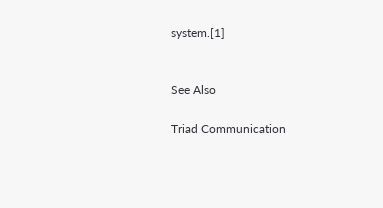system.[1]


See Also

Triad Communication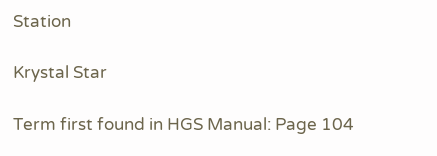Station

Krystal Star

Term first found in HGS Manual: Page 104